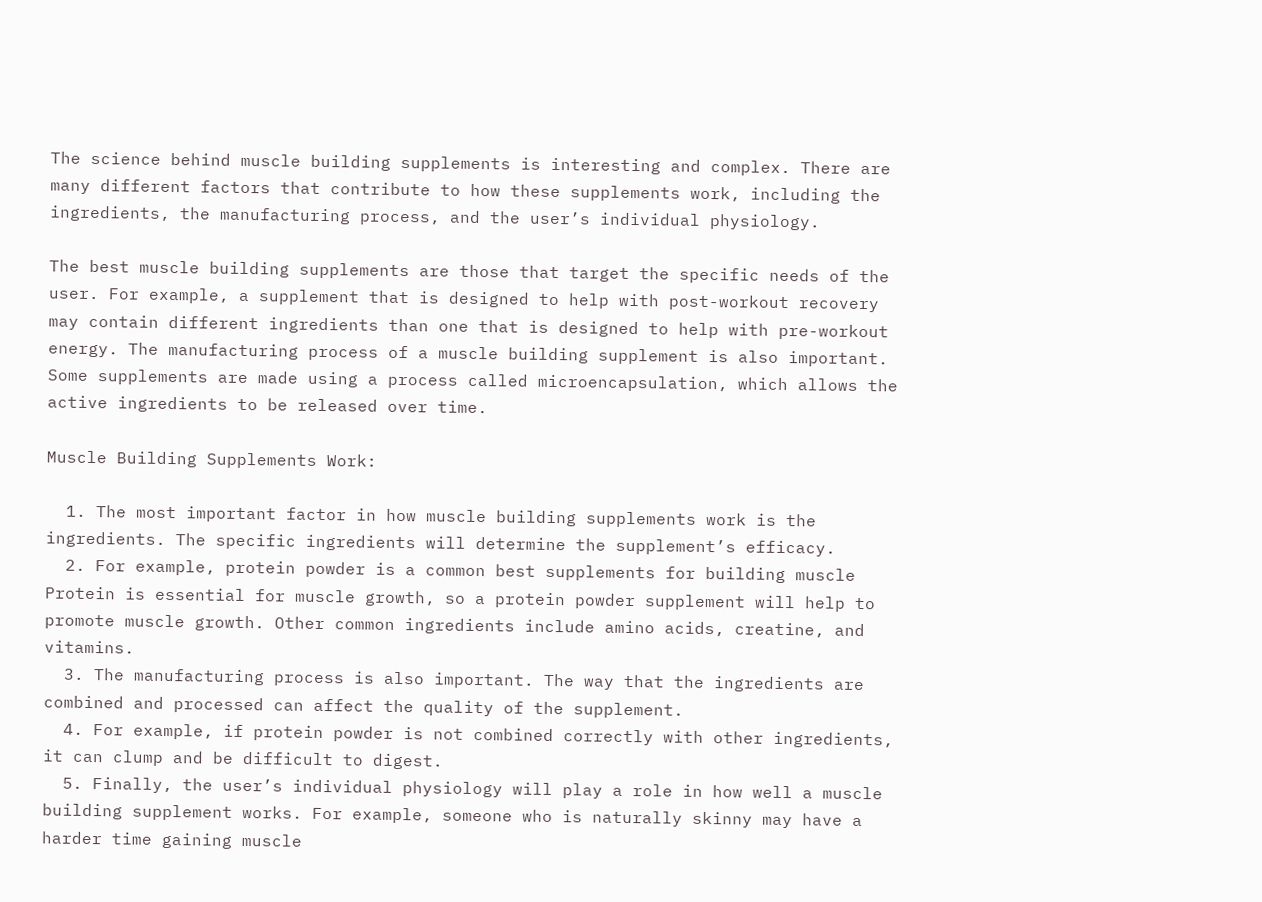The science behind muscle building supplements is interesting and complex. There are many different factors that contribute to how these supplements work, including the ingredients, the manufacturing process, and the user’s individual physiology.

The best muscle building supplements are those that target the specific needs of the user. For example, a supplement that is designed to help with post-workout recovery may contain different ingredients than one that is designed to help with pre-workout energy. The manufacturing process of a muscle building supplement is also important. Some supplements are made using a process called microencapsulation, which allows the active ingredients to be released over time.

Muscle Building Supplements Work:

  1. The most important factor in how muscle building supplements work is the ingredients. The specific ingredients will determine the supplement’s efficacy.
  2. For example, protein powder is a common best supplements for building muscle Protein is essential for muscle growth, so a protein powder supplement will help to promote muscle growth. Other common ingredients include amino acids, creatine, and vitamins.
  3. The manufacturing process is also important. The way that the ingredients are combined and processed can affect the quality of the supplement.
  4. For example, if protein powder is not combined correctly with other ingredients, it can clump and be difficult to digest.
  5. Finally, the user’s individual physiology will play a role in how well a muscle building supplement works. For example, someone who is naturally skinny may have a harder time gaining muscle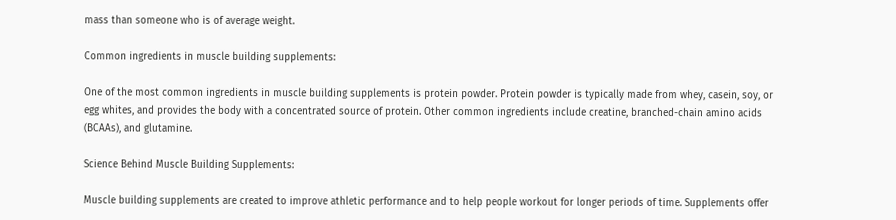mass than someone who is of average weight.

Common ingredients in muscle building supplements:

One of the most common ingredients in muscle building supplements is protein powder. Protein powder is typically made from whey, casein, soy, or egg whites, and provides the body with a concentrated source of protein. Other common ingredients include creatine, branched-chain amino acids (BCAAs), and glutamine.

Science Behind Muscle Building Supplements:

Muscle building supplements are created to improve athletic performance and to help people workout for longer periods of time. Supplements offer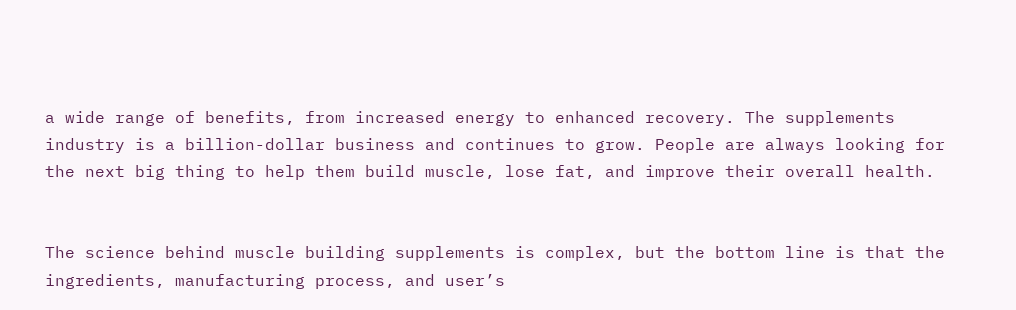a wide range of benefits, from increased energy to enhanced recovery. The supplements industry is a billion-dollar business and continues to grow. People are always looking for the next big thing to help them build muscle, lose fat, and improve their overall health.


The science behind muscle building supplements is complex, but the bottom line is that the ingredients, manufacturing process, and user’s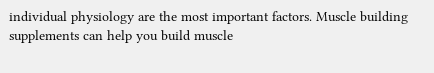individual physiology are the most important factors. Muscle building supplements can help you build muscle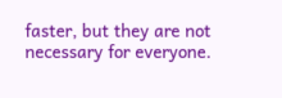faster, but they are not necessary for everyone.